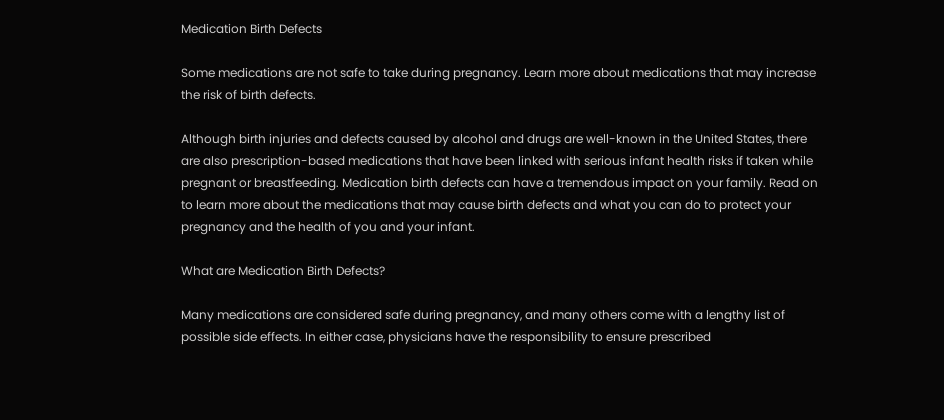Medication Birth Defects

Some medications are not safe to take during pregnancy. Learn more about medications that may increase the risk of birth defects.

Although birth injuries and defects caused by alcohol and drugs are well-known in the United States, there are also prescription-based medications that have been linked with serious infant health risks if taken while pregnant or breastfeeding. Medication birth defects can have a tremendous impact on your family. Read on to learn more about the medications that may cause birth defects and what you can do to protect your pregnancy and the health of you and your infant.

What are Medication Birth Defects?

Many medications are considered safe during pregnancy, and many others come with a lengthy list of possible side effects. In either case, physicians have the responsibility to ensure prescribed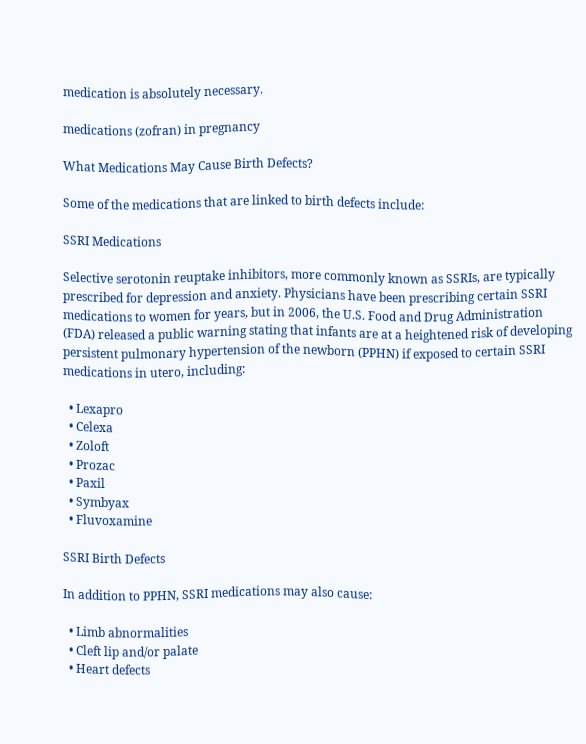medication is absolutely necessary.

medications (zofran) in pregnancy

What Medications May Cause Birth Defects?

Some of the medications that are linked to birth defects include:

SSRI Medications

Selective serotonin reuptake inhibitors, more commonly known as SSRIs, are typically prescribed for depression and anxiety. Physicians have been prescribing certain SSRI medications to women for years, but in 2006, the U.S. Food and Drug Administration (FDA) released a public warning stating that infants are at a heightened risk of developing persistent pulmonary hypertension of the newborn (PPHN) if exposed to certain SSRI medications in utero, including:

  • Lexapro
  • Celexa
  • Zoloft
  • Prozac
  • Paxil
  • Symbyax
  • Fluvoxamine

SSRI Birth Defects

In addition to PPHN, SSRI medications may also cause:

  • Limb abnormalities
  • Cleft lip and/or palate
  • Heart defects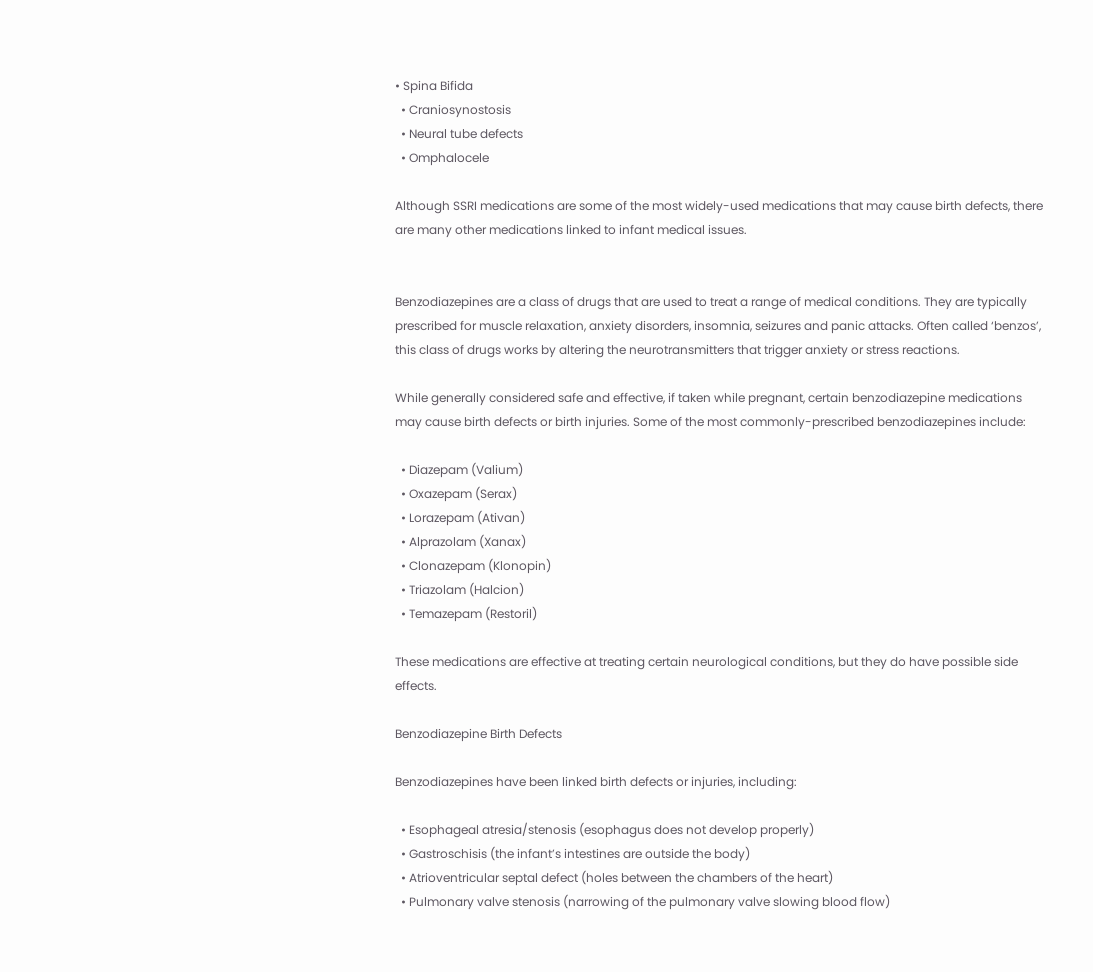• Spina Bifida
  • Craniosynostosis
  • Neural tube defects
  • Omphalocele

Although SSRI medications are some of the most widely-used medications that may cause birth defects, there are many other medications linked to infant medical issues.


Benzodiazepines are a class of drugs that are used to treat a range of medical conditions. They are typically prescribed for muscle relaxation, anxiety disorders, insomnia, seizures and panic attacks. Often called ‘benzos’, this class of drugs works by altering the neurotransmitters that trigger anxiety or stress reactions.

While generally considered safe and effective, if taken while pregnant, certain benzodiazepine medications may cause birth defects or birth injuries. Some of the most commonly-prescribed benzodiazepines include:

  • Diazepam (Valium)
  • Oxazepam (Serax)
  • Lorazepam (Ativan)
  • Alprazolam (Xanax)
  • Clonazepam (Klonopin)
  • Triazolam (Halcion)
  • Temazepam (Restoril)

These medications are effective at treating certain neurological conditions, but they do have possible side effects.

Benzodiazepine Birth Defects

Benzodiazepines have been linked birth defects or injuries, including:

  • Esophageal atresia/stenosis (esophagus does not develop properly)
  • Gastroschisis (the infant’s intestines are outside the body)
  • Atrioventricular septal defect (holes between the chambers of the heart)
  • Pulmonary valve stenosis (narrowing of the pulmonary valve slowing blood flow)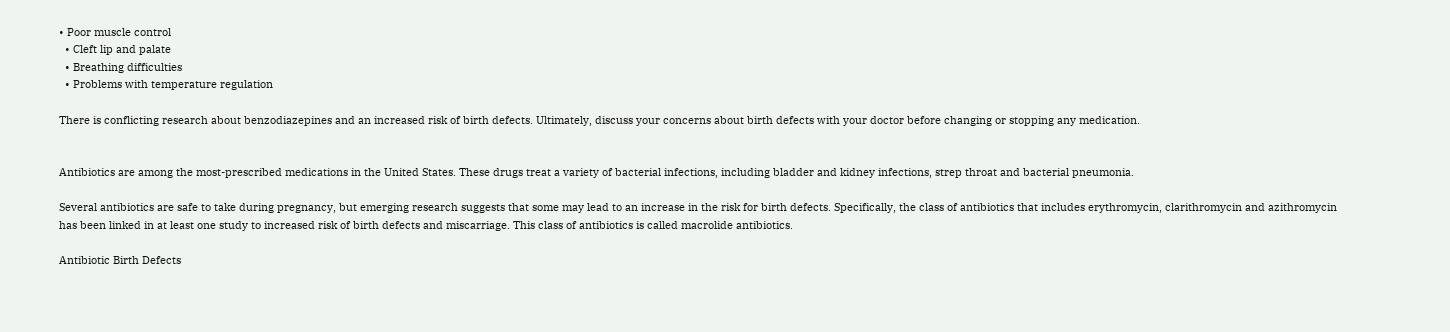• Poor muscle control
  • Cleft lip and palate
  • Breathing difficulties
  • Problems with temperature regulation

There is conflicting research about benzodiazepines and an increased risk of birth defects. Ultimately, discuss your concerns about birth defects with your doctor before changing or stopping any medication.


Antibiotics are among the most-prescribed medications in the United States. These drugs treat a variety of bacterial infections, including bladder and kidney infections, strep throat and bacterial pneumonia.

Several antibiotics are safe to take during pregnancy, but emerging research suggests that some may lead to an increase in the risk for birth defects. Specifically, the class of antibiotics that includes erythromycin, clarithromycin and azithromycin has been linked in at least one study to increased risk of birth defects and miscarriage. This class of antibiotics is called macrolide antibiotics.

Antibiotic Birth Defects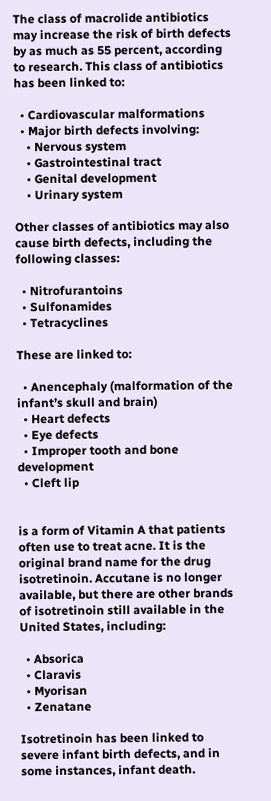The class of macrolide antibiotics may increase the risk of birth defects by as much as 55 percent, according to research. This class of antibiotics has been linked to:

  • Cardiovascular malformations
  • Major birth defects involving:
    • Nervous system
    • Gastrointestinal tract
    • Genital development
    • Urinary system

Other classes of antibiotics may also cause birth defects, including the following classes:

  • Nitrofurantoins
  • Sulfonamides
  • Tetracyclines

These are linked to:

  • Anencephaly (malformation of the infant’s skull and brain)
  • Heart defects
  • Eye defects
  • Improper tooth and bone development
  • Cleft lip


is a form of Vitamin A that patients often use to treat acne. It is the original brand name for the drug isotretinoin. Accutane is no longer available, but there are other brands of isotretinoin still available in the United States, including:

  • Absorica
  • Claravis
  • Myorisan
  • Zenatane

Isotretinoin has been linked to severe infant birth defects, and in some instances, infant death.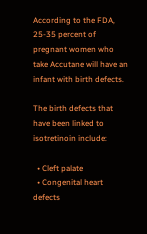According to the FDA, 25-35 percent of pregnant women who take Accutane will have an infant with birth defects.

The birth defects that have been linked to isotretinoin include:

  • Cleft palate
  • Congenital heart defects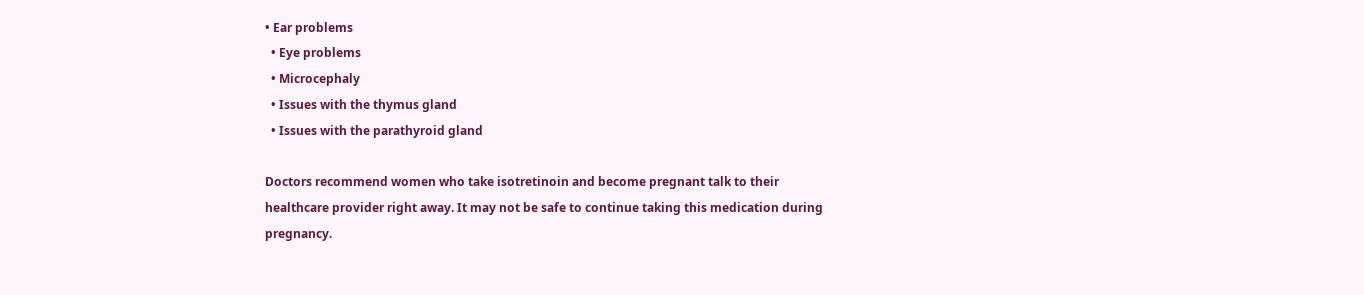• Ear problems
  • Eye problems
  • Microcephaly
  • Issues with the thymus gland
  • Issues with the parathyroid gland

Doctors recommend women who take isotretinoin and become pregnant talk to their healthcare provider right away. It may not be safe to continue taking this medication during pregnancy.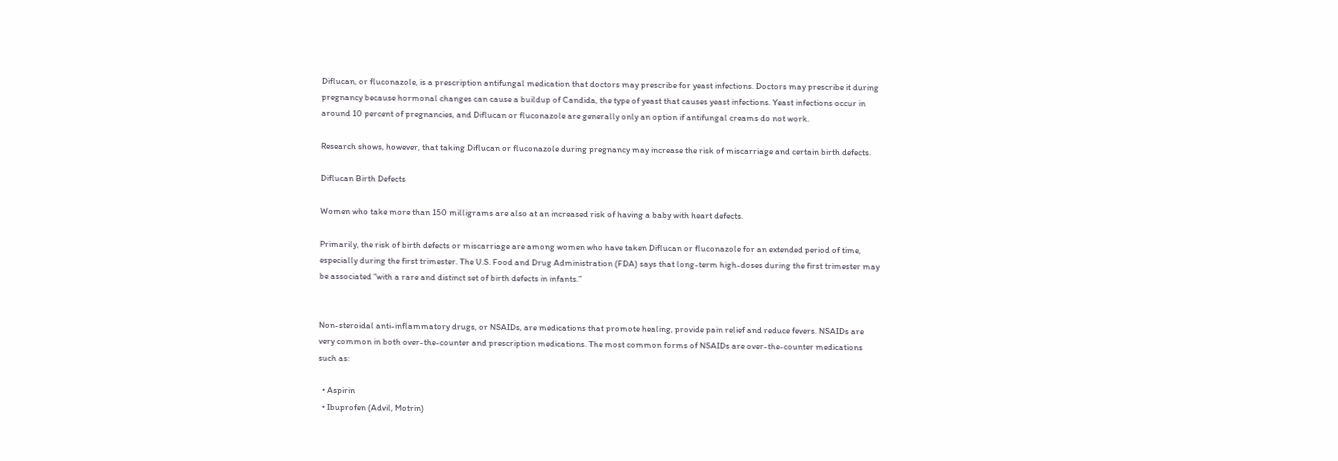Diflucan, or fluconazole, is a prescription antifungal medication that doctors may prescribe for yeast infections. Doctors may prescribe it during pregnancy because hormonal changes can cause a buildup of Candida, the type of yeast that causes yeast infections. Yeast infections occur in around 10 percent of pregnancies, and Diflucan or fluconazole are generally only an option if antifungal creams do not work.

Research shows, however, that taking Diflucan or fluconazole during pregnancy may increase the risk of miscarriage and certain birth defects.

Diflucan Birth Defects

Women who take more than 150 milligrams are also at an increased risk of having a baby with heart defects.

Primarily, the risk of birth defects or miscarriage are among women who have taken Diflucan or fluconazole for an extended period of time, especially during the first trimester. The U.S. Food and Drug Administration (FDA) says that long-term high-doses during the first trimester may be associated “with a rare and distinct set of birth defects in infants.”


Non-steroidal anti-inflammatory drugs, or NSAIDs, are medications that promote healing, provide pain relief and reduce fevers. NSAIDs are very common in both over-the-counter and prescription medications. The most common forms of NSAIDs are over-the-counter medications such as:

  • Aspirin
  • Ibuprofen (Advil, Motrin)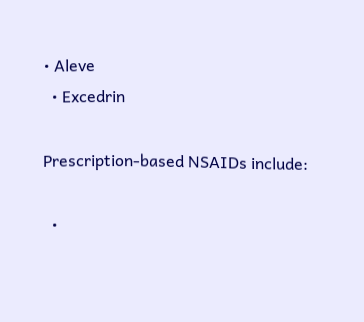• Aleve
  • Excedrin

Prescription-based NSAIDs include:

  •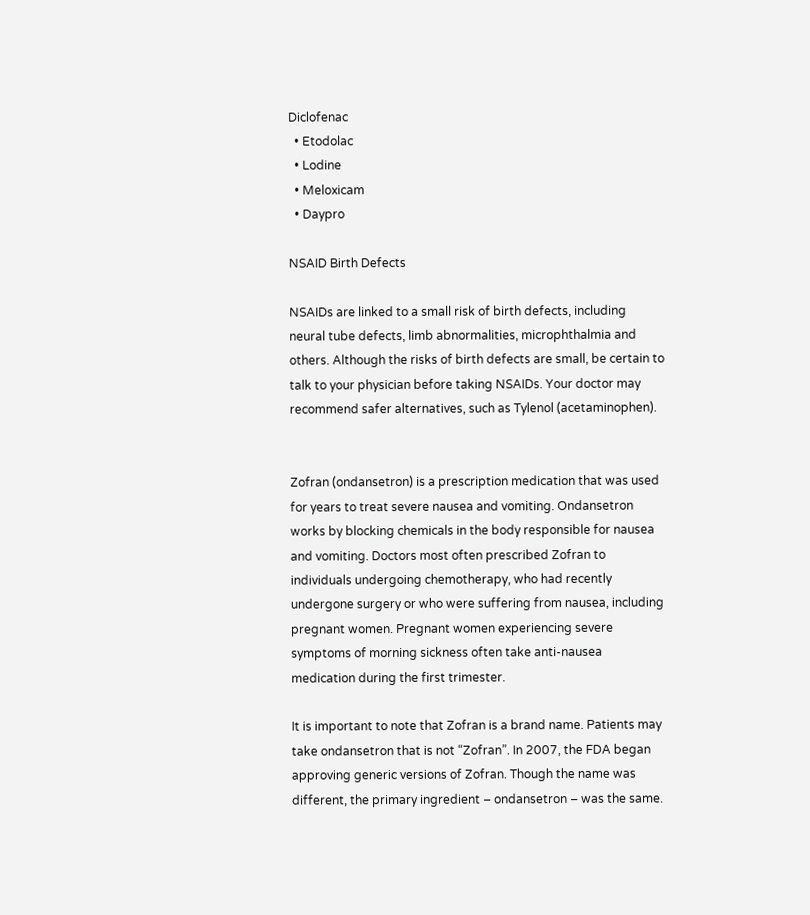Diclofenac
  • Etodolac
  • Lodine
  • Meloxicam
  • Daypro

NSAID Birth Defects

NSAIDs are linked to a small risk of birth defects, including neural tube defects, limb abnormalities, microphthalmia and others. Although the risks of birth defects are small, be certain to talk to your physician before taking NSAIDs. Your doctor may recommend safer alternatives, such as Tylenol (acetaminophen).


Zofran (ondansetron) is a prescription medication that was used for years to treat severe nausea and vomiting. Ondansetron works by blocking chemicals in the body responsible for nausea and vomiting. Doctors most often prescribed Zofran to individuals undergoing chemotherapy, who had recently undergone surgery or who were suffering from nausea, including pregnant women. Pregnant women experiencing severe symptoms of morning sickness often take anti-nausea medication during the first trimester.

It is important to note that Zofran is a brand name. Patients may take ondansetron that is not “Zofran”. In 2007, the FDA began approving generic versions of Zofran. Though the name was different, the primary ingredient – ondansetron – was the same.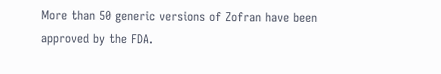More than 50 generic versions of Zofran have been approved by the FDA.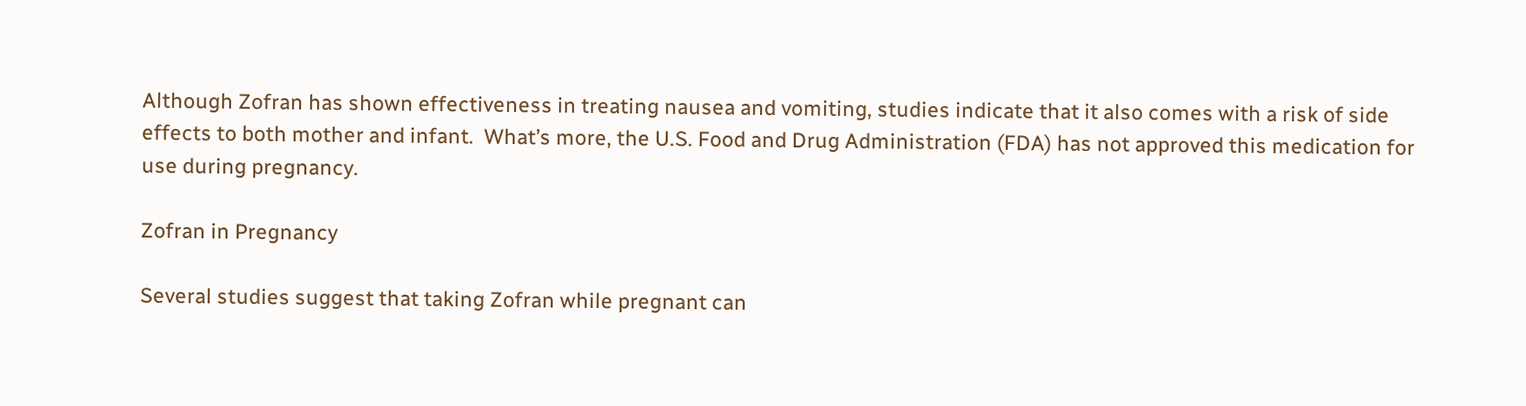Although Zofran has shown effectiveness in treating nausea and vomiting, studies indicate that it also comes with a risk of side effects to both mother and infant.  What’s more, the U.S. Food and Drug Administration (FDA) has not approved this medication for use during pregnancy.

Zofran in Pregnancy

Several studies suggest that taking Zofran while pregnant can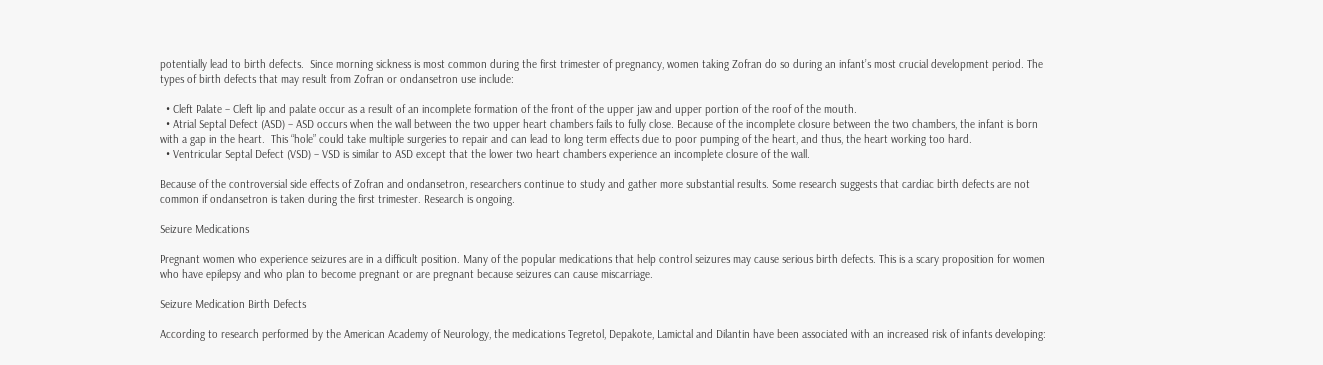potentially lead to birth defects.  Since morning sickness is most common during the first trimester of pregnancy, women taking Zofran do so during an infant’s most crucial development period. The types of birth defects that may result from Zofran or ondansetron use include:

  • Cleft Palate – Cleft lip and palate occur as a result of an incomplete formation of the front of the upper jaw and upper portion of the roof of the mouth.
  • Atrial Septal Defect (ASD) – ASD occurs when the wall between the two upper heart chambers fails to fully close. Because of the incomplete closure between the two chambers, the infant is born with a gap in the heart.  This “hole” could take multiple surgeries to repair and can lead to long term effects due to poor pumping of the heart, and thus, the heart working too hard.
  • Ventricular Septal Defect (VSD) – VSD is similar to ASD except that the lower two heart chambers experience an incomplete closure of the wall.

Because of the controversial side effects of Zofran and ondansetron, researchers continue to study and gather more substantial results. Some research suggests that cardiac birth defects are not common if ondansetron is taken during the first trimester. Research is ongoing.

Seizure Medications

Pregnant women who experience seizures are in a difficult position. Many of the popular medications that help control seizures may cause serious birth defects. This is a scary proposition for women who have epilepsy and who plan to become pregnant or are pregnant because seizures can cause miscarriage.

Seizure Medication Birth Defects

According to research performed by the American Academy of Neurology, the medications Tegretol, Depakote, Lamictal and Dilantin have been associated with an increased risk of infants developing: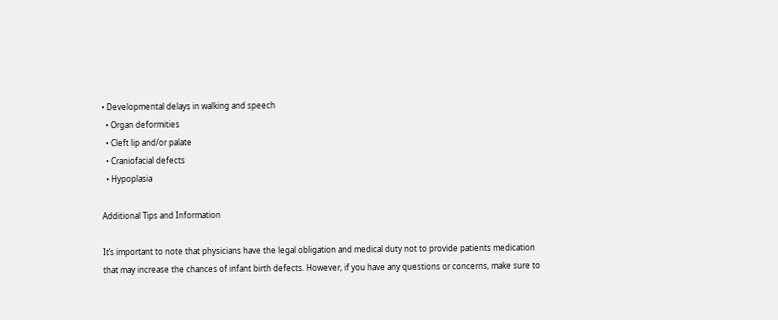• Developmental delays in walking and speech
  • Organ deformities
  • Cleft lip and/or palate
  • Craniofacial defects
  • Hypoplasia

Additional Tips and Information

It’s important to note that physicians have the legal obligation and medical duty not to provide patients medication that may increase the chances of infant birth defects. However, if you have any questions or concerns, make sure to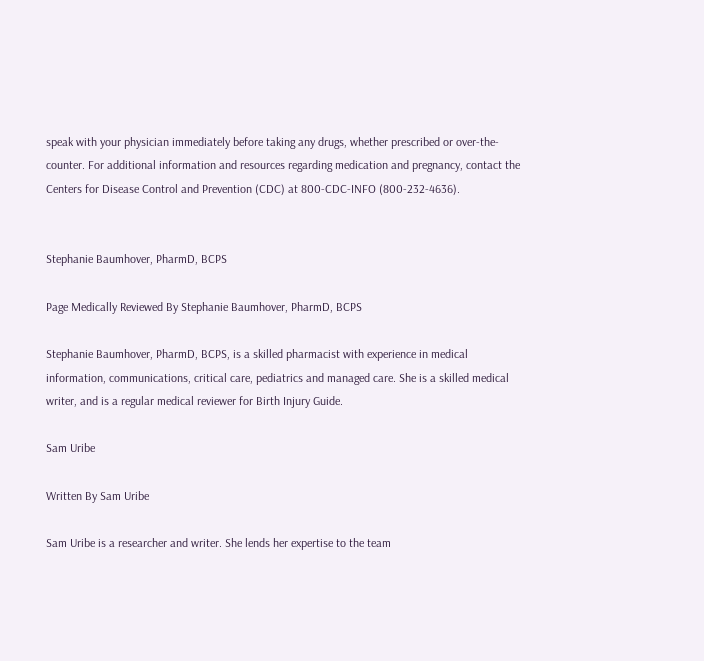speak with your physician immediately before taking any drugs, whether prescribed or over-the-counter. For additional information and resources regarding medication and pregnancy, contact the Centers for Disease Control and Prevention (CDC) at 800-CDC-INFO (800-232-4636).


Stephanie Baumhover, PharmD, BCPS

Page Medically Reviewed By Stephanie Baumhover, PharmD, BCPS

Stephanie Baumhover, PharmD, BCPS, is a skilled pharmacist with experience in medical information, communications, critical care, pediatrics and managed care. She is a skilled medical writer, and is a regular medical reviewer for Birth Injury Guide.

Sam Uribe

Written By Sam Uribe

Sam Uribe is a researcher and writer. She lends her expertise to the team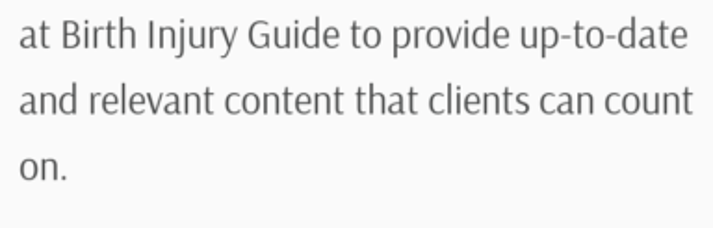at Birth Injury Guide to provide up-to-date and relevant content that clients can count on.